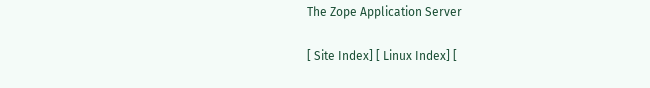The Zope Application Server

[ Site Index] [ Linux Index] [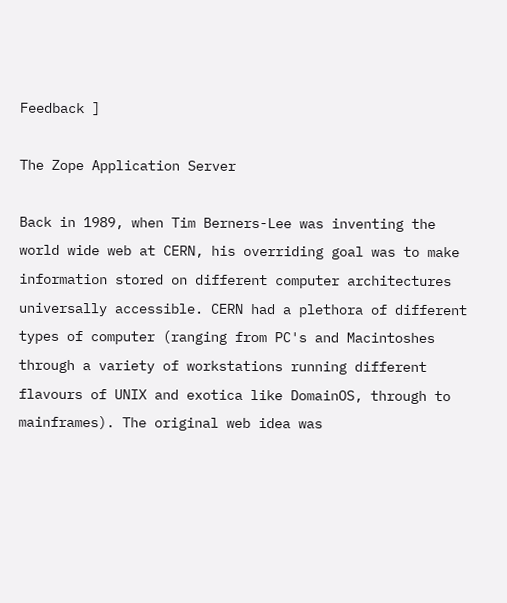Feedback ]

The Zope Application Server

Back in 1989, when Tim Berners-Lee was inventing the world wide web at CERN, his overriding goal was to make information stored on different computer architectures universally accessible. CERN had a plethora of different types of computer (ranging from PC's and Macintoshes through a variety of workstations running different flavours of UNIX and exotica like DomainOS, through to mainframes). The original web idea was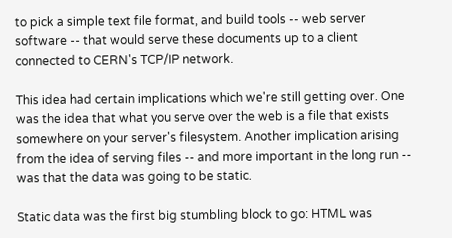to pick a simple text file format, and build tools -- web server software -- that would serve these documents up to a client connected to CERN's TCP/IP network.

This idea had certain implications which we're still getting over. One was the idea that what you serve over the web is a file that exists somewhere on your server's filesystem. Another implication arising from the idea of serving files -- and more important in the long run -- was that the data was going to be static.

Static data was the first big stumbling block to go: HTML was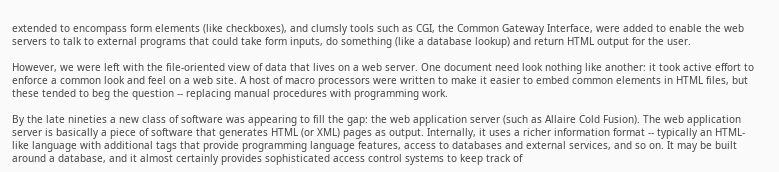extended to encompass form elements (like checkboxes), and clumsly tools such as CGI, the Common Gateway Interface, were added to enable the web servers to talk to external programs that could take form inputs, do something (like a database lookup) and return HTML output for the user.

However, we were left with the file-oriented view of data that lives on a web server. One document need look nothing like another: it took active effort to enforce a common look and feel on a web site. A host of macro processors were written to make it easier to embed common elements in HTML files, but these tended to beg the question -- replacing manual procedures with programming work.

By the late nineties a new class of software was appearing to fill the gap: the web application server (such as Allaire Cold Fusion). The web application server is basically a piece of software that generates HTML (or XML) pages as output. Internally, it uses a richer information format -- typically an HTML-like language with additional tags that provide programming language features, access to databases and external services, and so on. It may be built around a database, and it almost certainly provides sophisticated access control systems to keep track of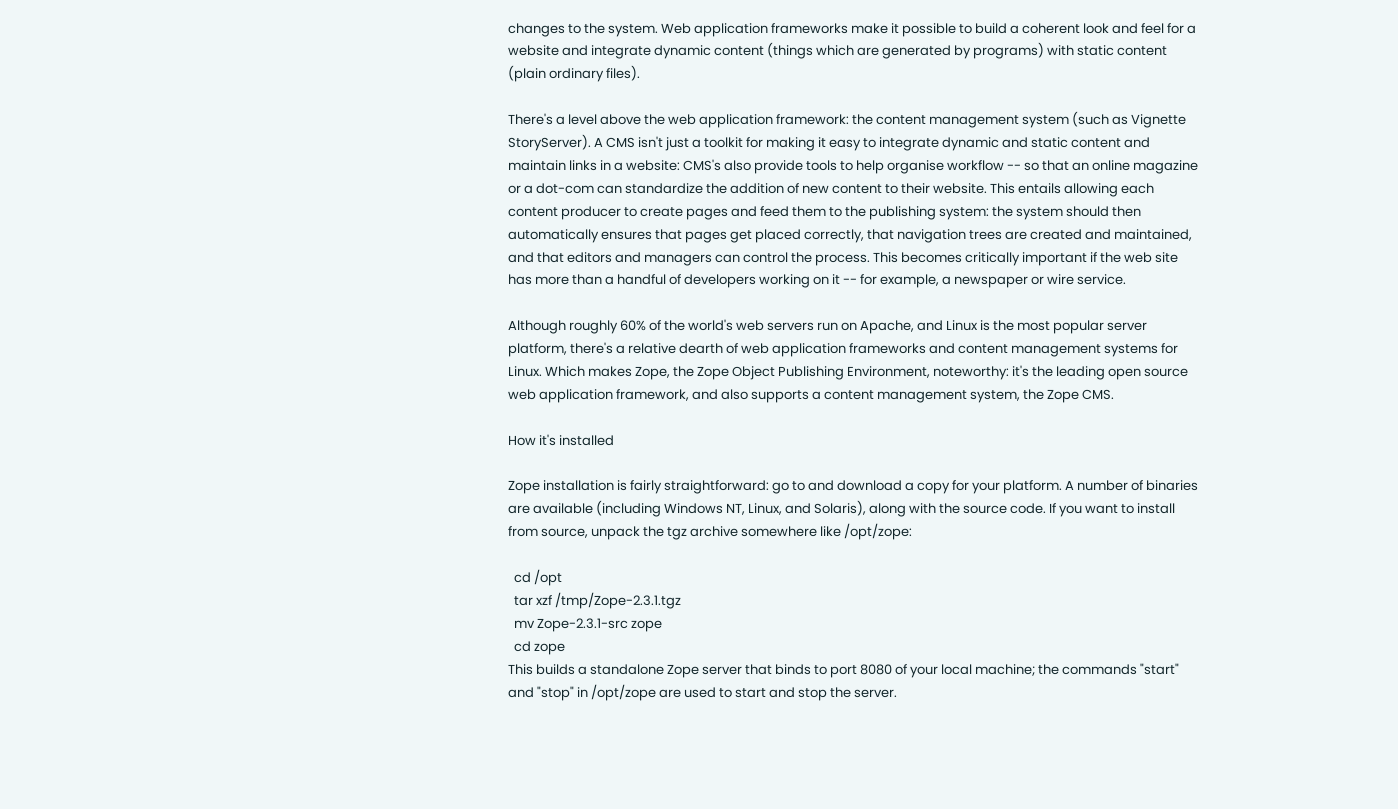changes to the system. Web application frameworks make it possible to build a coherent look and feel for a website and integrate dynamic content (things which are generated by programs) with static content (plain ordinary files).

There's a level above the web application framework: the content management system (such as Vignette StoryServer). A CMS isn't just a toolkit for making it easy to integrate dynamic and static content and maintain links in a website: CMS's also provide tools to help organise workflow -- so that an online magazine or a dot-com can standardize the addition of new content to their website. This entails allowing each content producer to create pages and feed them to the publishing system: the system should then automatically ensures that pages get placed correctly, that navigation trees are created and maintained, and that editors and managers can control the process. This becomes critically important if the web site has more than a handful of developers working on it -- for example, a newspaper or wire service.

Although roughly 60% of the world's web servers run on Apache, and Linux is the most popular server platform, there's a relative dearth of web application frameworks and content management systems for Linux. Which makes Zope, the Zope Object Publishing Environment, noteworthy: it's the leading open source web application framework, and also supports a content management system, the Zope CMS.

How it's installed

Zope installation is fairly straightforward: go to and download a copy for your platform. A number of binaries are available (including Windows NT, Linux, and Solaris), along with the source code. If you want to install from source, unpack the tgz archive somewhere like /opt/zope:

  cd /opt
  tar xzf /tmp/Zope-2.3.1.tgz
  mv Zope-2.3.1-src zope
  cd zope
This builds a standalone Zope server that binds to port 8080 of your local machine; the commands "start" and "stop" in /opt/zope are used to start and stop the server.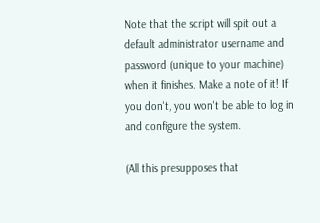Note that the script will spit out a default administrator username and password (unique to your machine) when it finishes. Make a note of it! If you don't, you won't be able to log in and configure the system.

(All this presupposes that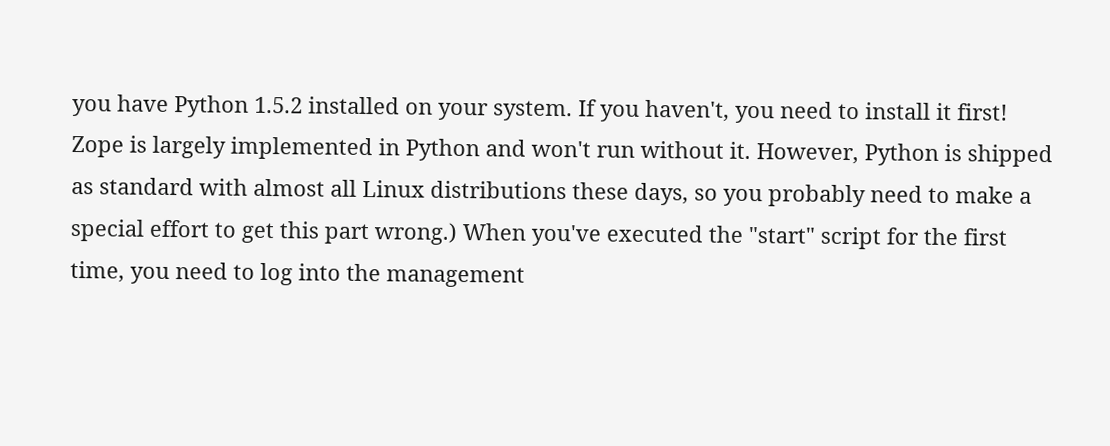you have Python 1.5.2 installed on your system. If you haven't, you need to install it first! Zope is largely implemented in Python and won't run without it. However, Python is shipped as standard with almost all Linux distributions these days, so you probably need to make a special effort to get this part wrong.) When you've executed the "start" script for the first time, you need to log into the management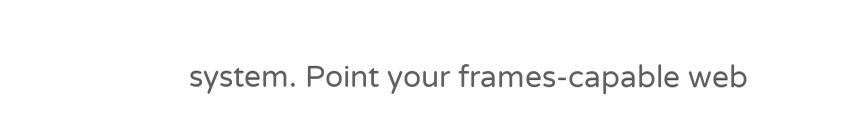system. Point your frames-capable web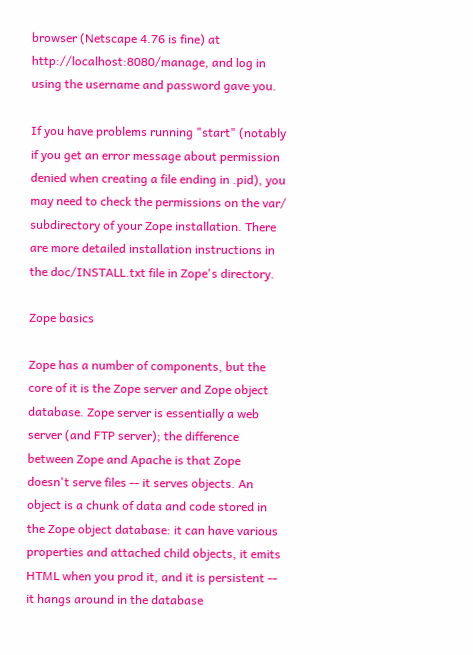browser (Netscape 4.76 is fine) at http://localhost:8080/manage, and log in using the username and password gave you.

If you have problems running "start" (notably if you get an error message about permission denied when creating a file ending in .pid), you may need to check the permissions on the var/ subdirectory of your Zope installation. There are more detailed installation instructions in the doc/INSTALL.txt file in Zope's directory.

Zope basics

Zope has a number of components, but the core of it is the Zope server and Zope object database. Zope server is essentially a web server (and FTP server); the difference between Zope and Apache is that Zope doesn't serve files -- it serves objects. An object is a chunk of data and code stored in the Zope object database: it can have various properties and attached child objects, it emits HTML when you prod it, and it is persistent -- it hangs around in the database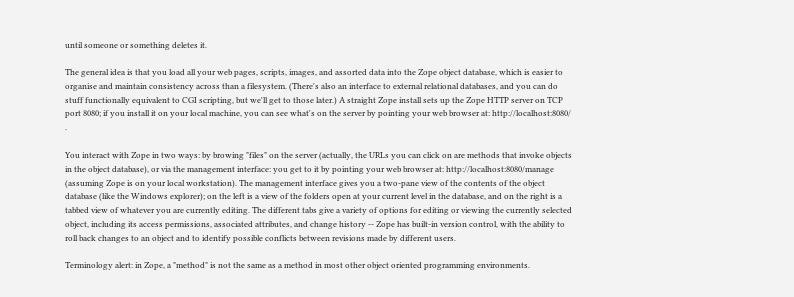until someone or something deletes it.

The general idea is that you load all your web pages, scripts, images, and assorted data into the Zope object database, which is easier to organise and maintain consistency across than a filesystem. (There's also an interface to external relational databases, and you can do stuff functionally equivalent to CGI scripting, but we'll get to those later.) A straight Zope install sets up the Zope HTTP server on TCP port 8080; if you install it on your local machine, you can see what's on the server by pointing your web browser at: http://localhost:8080/ .

You interact with Zope in two ways: by browing "files" on the server (actually, the URLs you can click on are methods that invoke objects in the object database), or via the management interface: you get to it by pointing your web browser at: http://localhost:8080/manage (assuming Zope is on your local workstation). The management interface gives you a two-pane view of the contents of the object database (like the Windows explorer); on the left is a view of the folders open at your current level in the database, and on the right is a tabbed view of whatever you are currently editing. The different tabs give a variety of options for editing or viewing the currently selected object, including its access permissions, associated attributes, and change history -- Zope has built-in version control, with the ability to roll back changes to an object and to identify possible conflicts between revisions made by different users.

Terminology alert: in Zope, a "method" is not the same as a method in most other object oriented programming environments.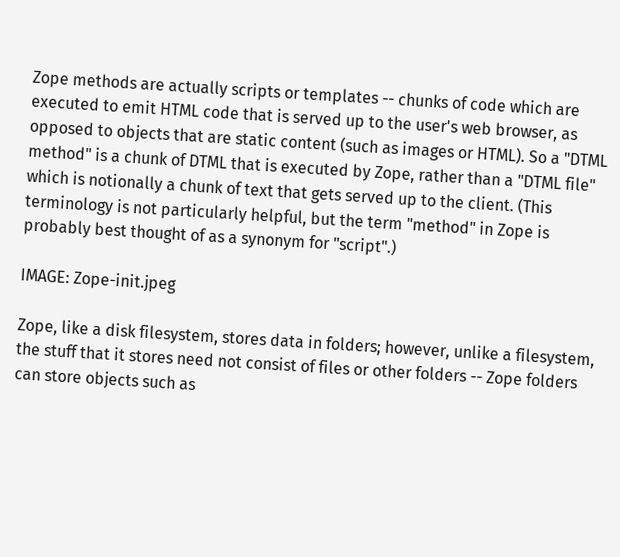Zope methods are actually scripts or templates -- chunks of code which are executed to emit HTML code that is served up to the user's web browser, as opposed to objects that are static content (such as images or HTML). So a "DTML method" is a chunk of DTML that is executed by Zope, rather than a "DTML file" which is notionally a chunk of text that gets served up to the client. (This terminology is not particularly helpful, but the term "method" in Zope is probably best thought of as a synonym for "script".)

IMAGE: Zope-init.jpeg

Zope, like a disk filesystem, stores data in folders; however, unlike a filesystem, the stuff that it stores need not consist of files or other folders -- Zope folders can store objects such as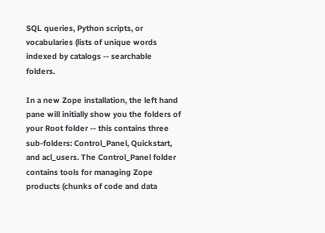SQL queries, Python scripts, or vocabularies (lists of unique words indexed by catalogs -- searchable folders.

In a new Zope installation, the left hand pane will initially show you the folders of your Root folder -- this contains three sub-folders: Control_Panel, Quickstart, and acl_users. The Control_Panel folder contains tools for managing Zope products (chunks of code and data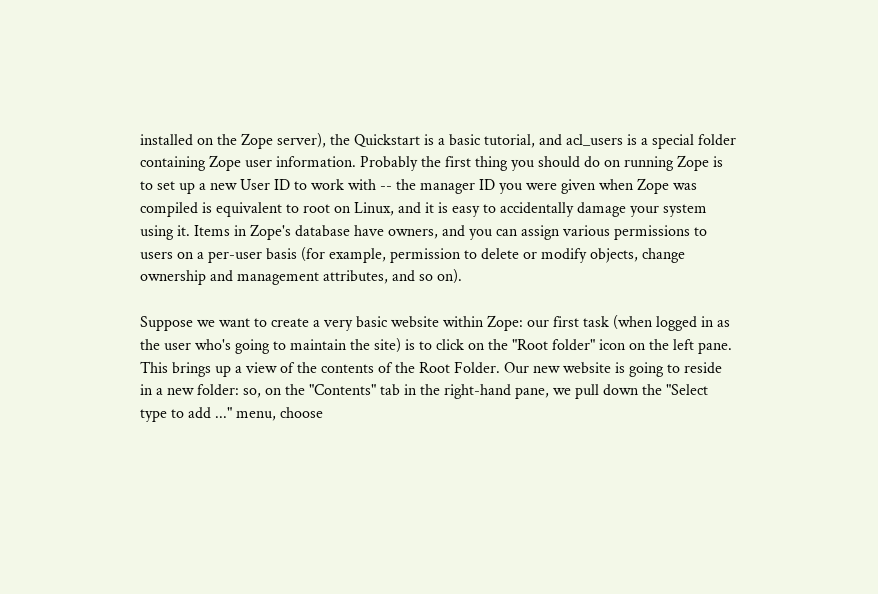installed on the Zope server), the Quickstart is a basic tutorial, and acl_users is a special folder containing Zope user information. Probably the first thing you should do on running Zope is to set up a new User ID to work with -- the manager ID you were given when Zope was compiled is equivalent to root on Linux, and it is easy to accidentally damage your system using it. Items in Zope's database have owners, and you can assign various permissions to users on a per-user basis (for example, permission to delete or modify objects, change ownership and management attributes, and so on).

Suppose we want to create a very basic website within Zope: our first task (when logged in as the user who's going to maintain the site) is to click on the "Root folder" icon on the left pane. This brings up a view of the contents of the Root Folder. Our new website is going to reside in a new folder: so, on the "Contents" tab in the right-hand pane, we pull down the "Select type to add ..." menu, choose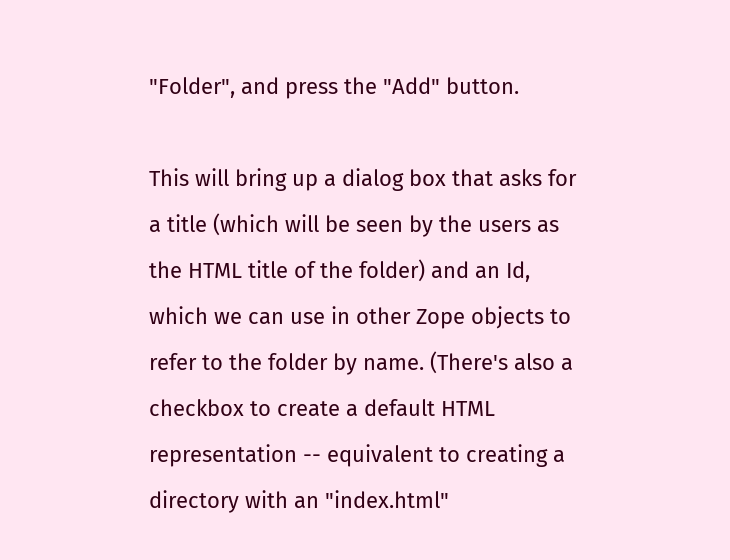"Folder", and press the "Add" button.

This will bring up a dialog box that asks for a title (which will be seen by the users as the HTML title of the folder) and an Id, which we can use in other Zope objects to refer to the folder by name. (There's also a checkbox to create a default HTML representation -- equivalent to creating a directory with an "index.html"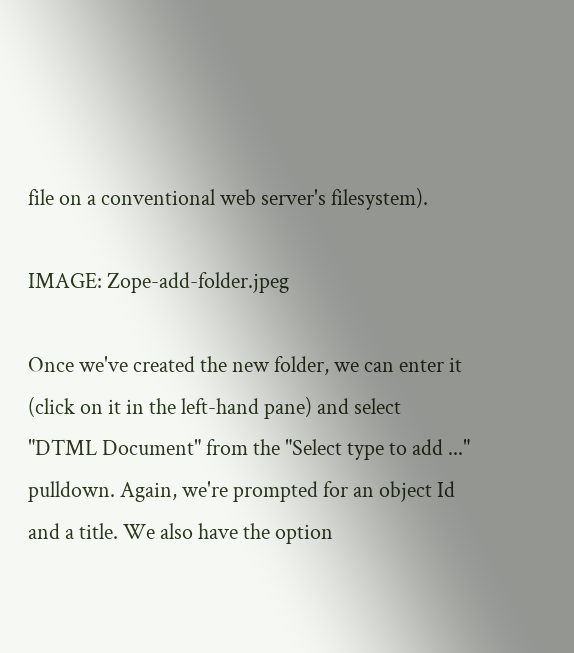file on a conventional web server's filesystem).

IMAGE: Zope-add-folder.jpeg

Once we've created the new folder, we can enter it (click on it in the left-hand pane) and select "DTML Document" from the "Select type to add ..." pulldown. Again, we're prompted for an object Id and a title. We also have the option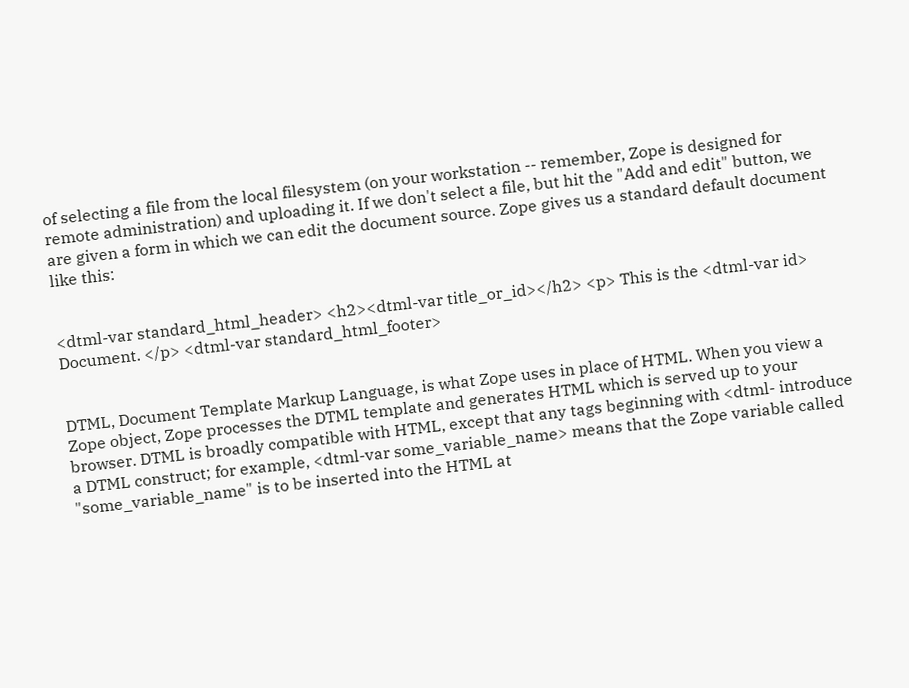of selecting a file from the local filesystem (on your workstation -- remember, Zope is designed for remote administration) and uploading it. If we don't select a file, but hit the "Add and edit" button, we are given a form in which we can edit the document source. Zope gives us a standard default document like this:


<dtml-var standard_html_header> <h2><dtml-var title_or_id></h2> <p> This is the <dtml-var id> Document. </p> <dtml-var standard_html_footer>


DTML, Document Template Markup Language, is what Zope uses in place of HTML. When you view a Zope object, Zope processes the DTML template and generates HTML which is served up to your browser. DTML is broadly compatible with HTML, except that any tags beginning with <dtml- introduce a DTML construct; for example, <dtml-var some_variable_name> means that the Zope variable called "some_variable_name" is to be inserted into the HTML at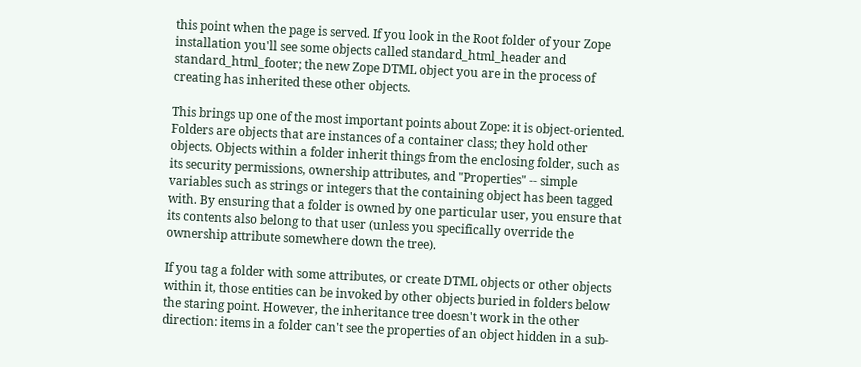this point when the page is served. If you look in the Root folder of your Zope installation you'll see some objects called standard_html_header and standard_html_footer; the new Zope DTML object you are in the process of creating has inherited these other objects.

This brings up one of the most important points about Zope: it is object-oriented. Folders are objects that are instances of a container class; they hold other objects. Objects within a folder inherit things from the enclosing folder, such as its security permissions, ownership attributes, and "Properties" -- simple variables such as strings or integers that the containing object has been tagged with. By ensuring that a folder is owned by one particular user, you ensure that its contents also belong to that user (unless you specifically override the ownership attribute somewhere down the tree).

If you tag a folder with some attributes, or create DTML objects or other objects within it, those entities can be invoked by other objects buried in folders below the staring point. However, the inheritance tree doesn't work in the other direction: items in a folder can't see the properties of an object hidden in a sub-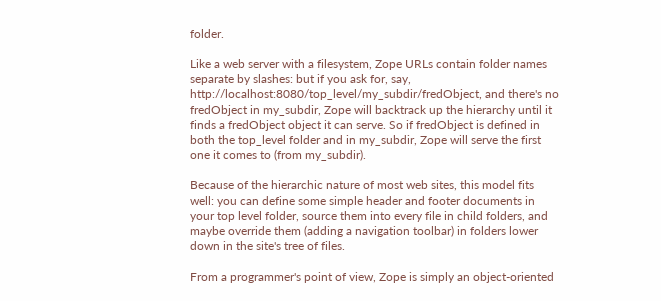folder.

Like a web server with a filesystem, Zope URLs contain folder names separate by slashes: but if you ask for, say, http://localhost:8080/top_level/my_subdir/fredObject, and there's no fredObject in my_subdir, Zope will backtrack up the hierarchy until it finds a fredObject object it can serve. So if fredObject is defined in both the top_level folder and in my_subdir, Zope will serve the first one it comes to (from my_subdir).

Because of the hierarchic nature of most web sites, this model fits well: you can define some simple header and footer documents in your top level folder, source them into every file in child folders, and maybe override them (adding a navigation toolbar) in folders lower down in the site's tree of files.

From a programmer's point of view, Zope is simply an object-oriented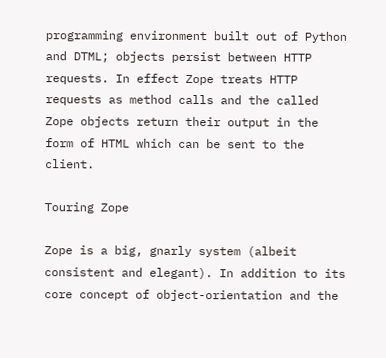programming environment built out of Python and DTML; objects persist between HTTP requests. In effect Zope treats HTTP requests as method calls and the called Zope objects return their output in the form of HTML which can be sent to the client.

Touring Zope

Zope is a big, gnarly system (albeit consistent and elegant). In addition to its core concept of object-orientation and the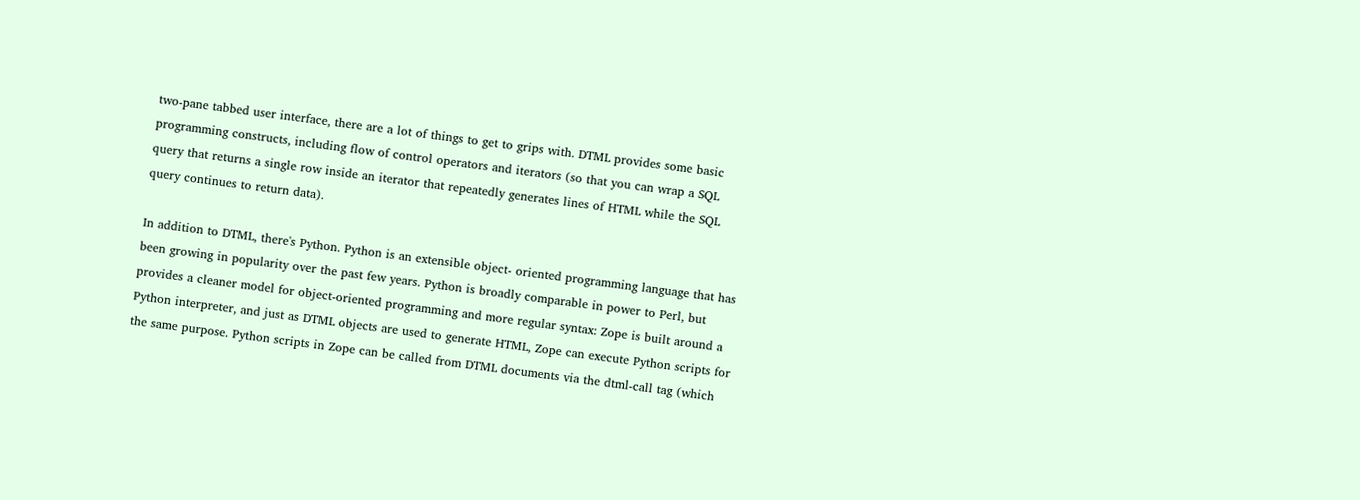two-pane tabbed user interface, there are a lot of things to get to grips with. DTML provides some basic programming constructs, including flow of control operators and iterators (so that you can wrap a SQL query that returns a single row inside an iterator that repeatedly generates lines of HTML while the SQL query continues to return data).

In addition to DTML, there's Python. Python is an extensible object- oriented programming language that has been growing in popularity over the past few years. Python is broadly comparable in power to Perl, but provides a cleaner model for object-oriented programming and more regular syntax: Zope is built around a Python interpreter, and just as DTML objects are used to generate HTML, Zope can execute Python scripts for the same purpose. Python scripts in Zope can be called from DTML documents via the dtml-call tag (which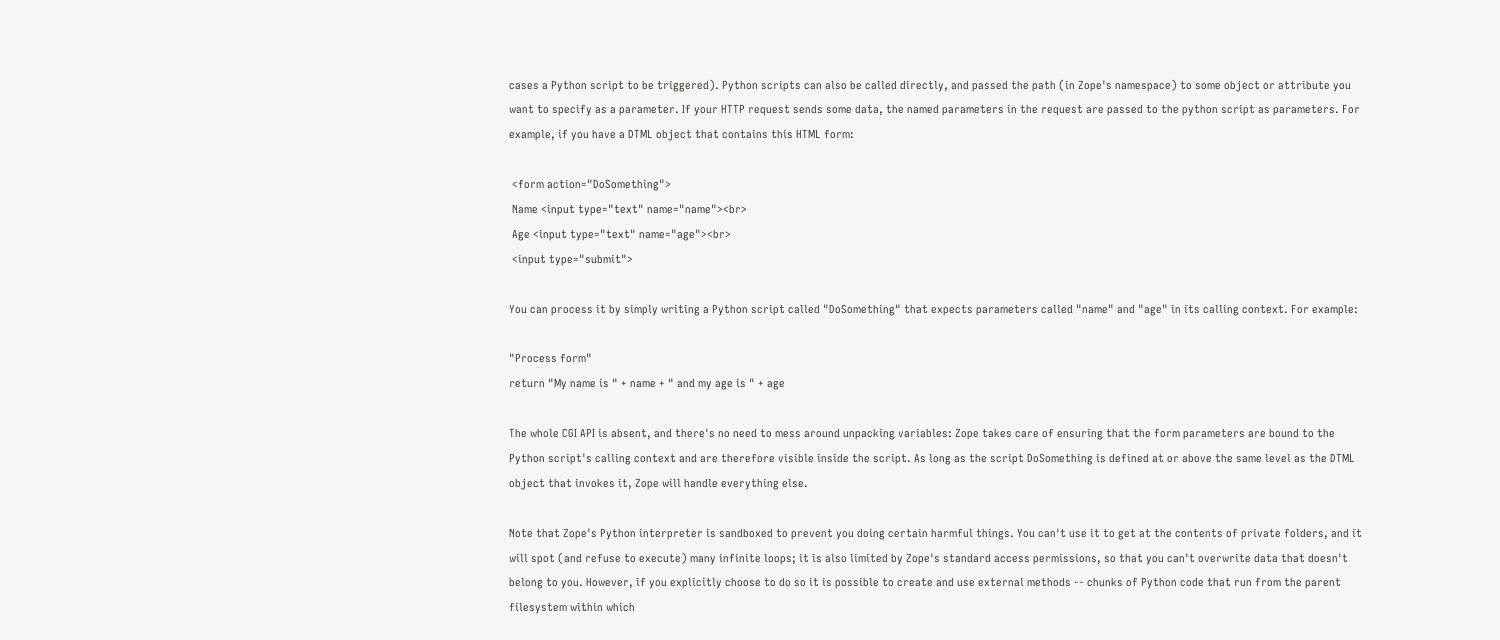cases a Python script to be triggered). Python scripts can also be called directly, and passed the path (in Zope's namespace) to some object or attribute you want to specify as a parameter. If your HTTP request sends some data, the named parameters in the request are passed to the python script as parameters. For example, if you have a DTML object that contains this HTML form:

 <form action="DoSomething">
 Name <input type="text" name="name"><br>
 Age <input type="text" name="age"><br>
 <input type="submit">

You can process it by simply writing a Python script called "DoSomething" that expects parameters called "name" and "age" in its calling context. For example:

"Process form"
return "My name is " + name + " and my age is " + age

The whole CGI API is absent, and there's no need to mess around unpacking variables: Zope takes care of ensuring that the form parameters are bound to the Python script's calling context and are therefore visible inside the script. As long as the script DoSomething is defined at or above the same level as the DTML object that invokes it, Zope will handle everything else.

Note that Zope's Python interpreter is sandboxed to prevent you doing certain harmful things. You can't use it to get at the contents of private folders, and it will spot (and refuse to execute) many infinite loops; it is also limited by Zope's standard access permissions, so that you can't overwrite data that doesn't belong to you. However, if you explicitly choose to do so it is possible to create and use external methods -- chunks of Python code that run from the parent filesystem within which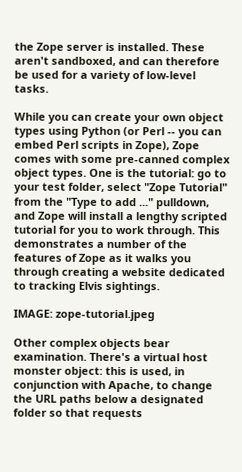the Zope server is installed. These aren't sandboxed, and can therefore be used for a variety of low-level tasks.

While you can create your own object types using Python (or Perl -- you can embed Perl scripts in Zope), Zope comes with some pre-canned complex object types. One is the tutorial: go to your test folder, select "Zope Tutorial" from the "Type to add ..." pulldown, and Zope will install a lengthy scripted tutorial for you to work through. This demonstrates a number of the features of Zope as it walks you through creating a website dedicated to tracking Elvis sightings.

IMAGE: zope-tutorial.jpeg

Other complex objects bear examination. There's a virtual host monster object: this is used, in conjunction with Apache, to change the URL paths below a designated folder so that requests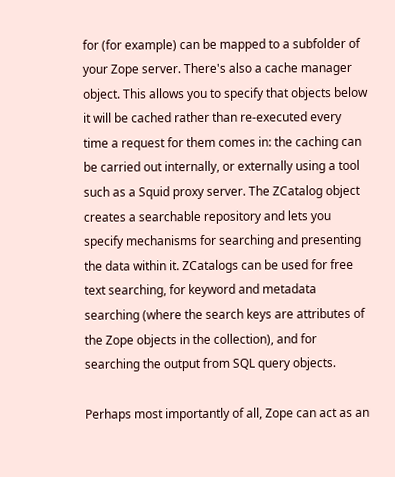for (for example) can be mapped to a subfolder of your Zope server. There's also a cache manager object. This allows you to specify that objects below it will be cached rather than re-executed every time a request for them comes in: the caching can be carried out internally, or externally using a tool such as a Squid proxy server. The ZCatalog object creates a searchable repository and lets you specify mechanisms for searching and presenting the data within it. ZCatalogs can be used for free text searching, for keyword and metadata searching (where the search keys are attributes of the Zope objects in the collection), and for searching the output from SQL query objects.

Perhaps most importantly of all, Zope can act as an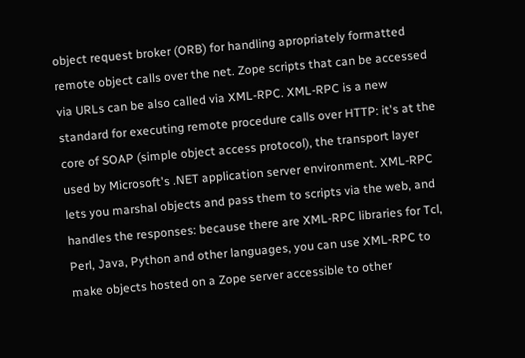object request broker (ORB) for handling apropriately formatted remote object calls over the net. Zope scripts that can be accessed via URLs can be also called via XML-RPC. XML-RPC is a new standard for executing remote procedure calls over HTTP: it's at the core of SOAP (simple object access protocol), the transport layer used by Microsoft's .NET application server environment. XML-RPC lets you marshal objects and pass them to scripts via the web, and handles the responses: because there are XML-RPC libraries for Tcl, Perl, Java, Python and other languages, you can use XML-RPC to make objects hosted on a Zope server accessible to other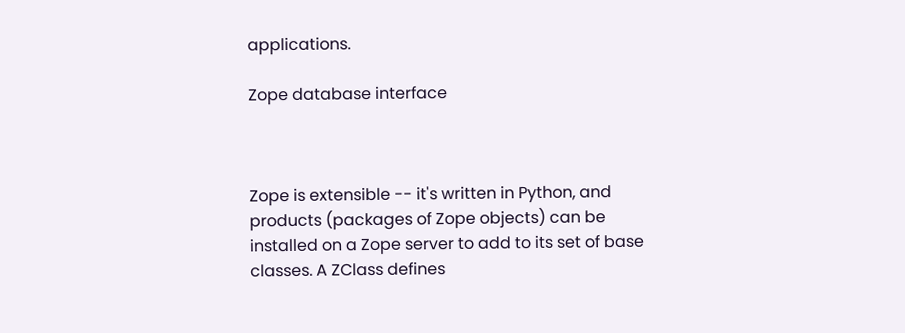applications.

Zope database interface



Zope is extensible -- it's written in Python, and products (packages of Zope objects) can be installed on a Zope server to add to its set of base classes. A ZClass defines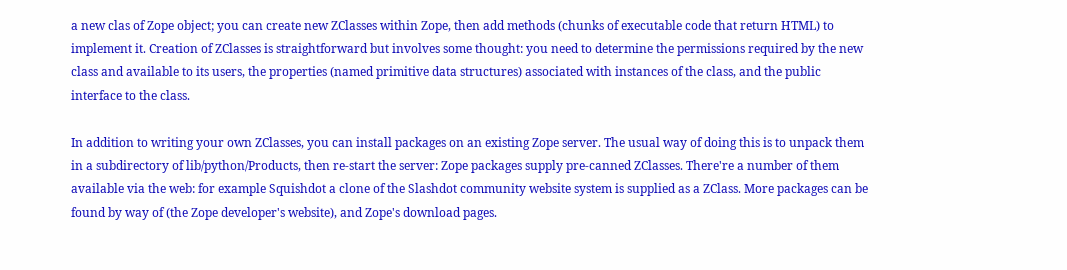a new clas of Zope object; you can create new ZClasses within Zope, then add methods (chunks of executable code that return HTML) to implement it. Creation of ZClasses is straightforward but involves some thought: you need to determine the permissions required by the new class and available to its users, the properties (named primitive data structures) associated with instances of the class, and the public interface to the class.

In addition to writing your own ZClasses, you can install packages on an existing Zope server. The usual way of doing this is to unpack them in a subdirectory of lib/python/Products, then re-start the server: Zope packages supply pre-canned ZClasses. There're a number of them available via the web: for example Squishdot a clone of the Slashdot community website system is supplied as a ZClass. More packages can be found by way of (the Zope developer's website), and Zope's download pages.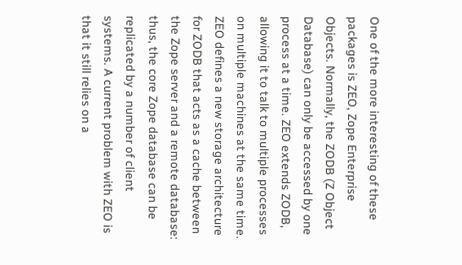One of the more interesting of these packages is ZEO, Zope Enterprise Objects. Normally, the ZODB (Z Object Database) can only be accessed by one process at a time. ZEO extends ZODB, allowing it to talk to multiple processes on multiple machines at the same time. ZEO defines a new storage architecture for ZODB that acts as a cache between the Zope server and a remote database: thus, the core Zope database can be replicated by a number of client systems. A current problem with ZEO is that it still relies on a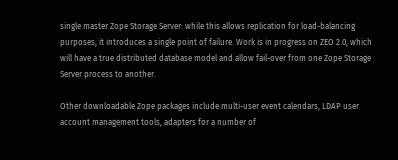single master Zope Storage Server: while this allows replication for load-balancing purposes, it introduces a single point of failure. Work is in progress on ZEO 2.0, which will have a true distributed database model and allow fail-over from one Zope Storage Server process to another.

Other downloadable Zope packages include multi-user event calendars, LDAP user account management tools, adapters for a number of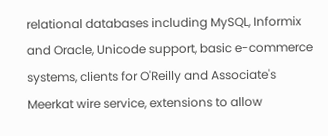relational databases including MySQL, Informix and Oracle, Unicode support, basic e-commerce systems, clients for O'Reilly and Associate's Meerkat wire service, extensions to allow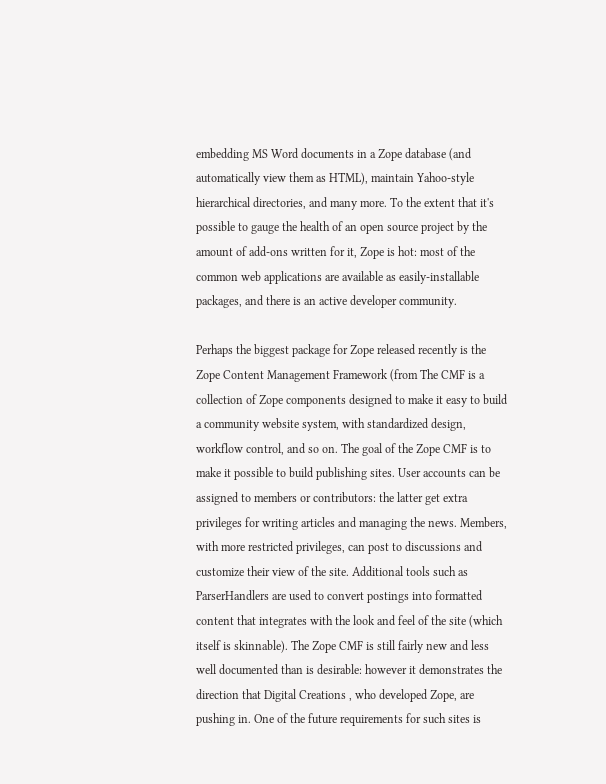embedding MS Word documents in a Zope database (and automatically view them as HTML), maintain Yahoo-style hierarchical directories, and many more. To the extent that it's possible to gauge the health of an open source project by the amount of add-ons written for it, Zope is hot: most of the common web applications are available as easily-installable packages, and there is an active developer community.

Perhaps the biggest package for Zope released recently is the Zope Content Management Framework (from The CMF is a collection of Zope components designed to make it easy to build a community website system, with standardized design, workflow control, and so on. The goal of the Zope CMF is to make it possible to build publishing sites. User accounts can be assigned to members or contributors: the latter get extra privileges for writing articles and managing the news. Members, with more restricted privileges, can post to discussions and customize their view of the site. Additional tools such as ParserHandlers are used to convert postings into formatted content that integrates with the look and feel of the site (which itself is skinnable). The Zope CMF is still fairly new and less well documented than is desirable: however it demonstrates the direction that Digital Creations , who developed Zope, are pushing in. One of the future requirements for such sites is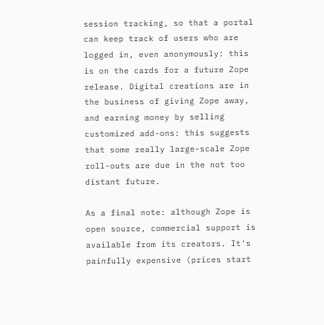session tracking, so that a portal can keep track of users who are logged in, even anonymously: this is on the cards for a future Zope release. Digital creations are in the business of giving Zope away, and earning money by selling customized add-ons: this suggests that some really large-scale Zope roll-outs are due in the not too distant future.

As a final note: although Zope is open source, commercial support is available from its creators. It's painfully expensive (prices start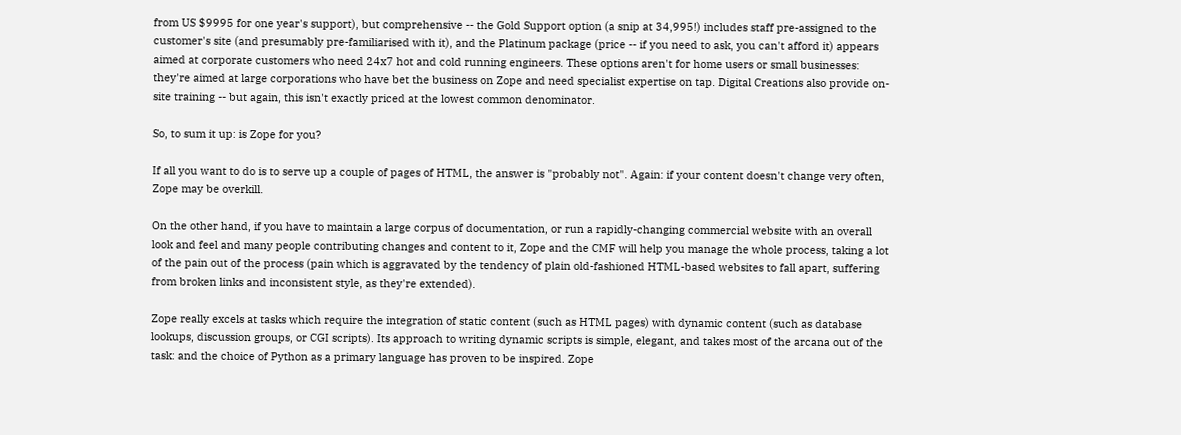from US $9995 for one year's support), but comprehensive -- the Gold Support option (a snip at 34,995!) includes staff pre-assigned to the customer's site (and presumably pre-familiarised with it), and the Platinum package (price -- if you need to ask, you can't afford it) appears aimed at corporate customers who need 24x7 hot and cold running engineers. These options aren't for home users or small businesses: they're aimed at large corporations who have bet the business on Zope and need specialist expertise on tap. Digital Creations also provide on-site training -- but again, this isn't exactly priced at the lowest common denominator.

So, to sum it up: is Zope for you?

If all you want to do is to serve up a couple of pages of HTML, the answer is "probably not". Again: if your content doesn't change very often, Zope may be overkill.

On the other hand, if you have to maintain a large corpus of documentation, or run a rapidly-changing commercial website with an overall look and feel and many people contributing changes and content to it, Zope and the CMF will help you manage the whole process, taking a lot of the pain out of the process (pain which is aggravated by the tendency of plain old-fashioned HTML-based websites to fall apart, suffering from broken links and inconsistent style, as they're extended).

Zope really excels at tasks which require the integration of static content (such as HTML pages) with dynamic content (such as database lookups, discussion groups, or CGI scripts). Its approach to writing dynamic scripts is simple, elegant, and takes most of the arcana out of the task: and the choice of Python as a primary language has proven to be inspired. Zope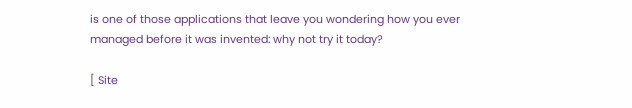is one of those applications that leave you wondering how you ever managed before it was invented: why not try it today?

[ Site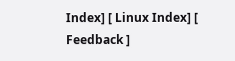Index] [ Linux Index] [ Feedback ]